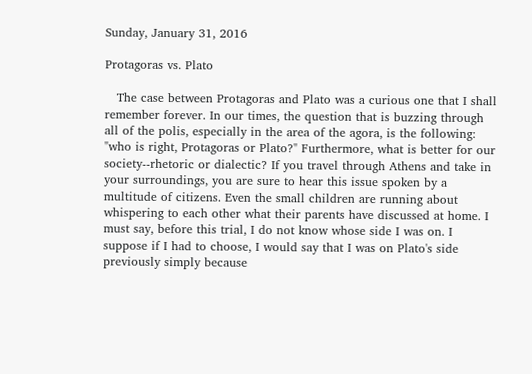Sunday, January 31, 2016

Protagoras vs. Plato

   The case between Protagoras and Plato was a curious one that I shall remember forever. In our times, the question that is buzzing through all of the polis, especially in the area of the agora, is the following: "who is right, Protagoras or Plato?" Furthermore, what is better for our society--rhetoric or dialectic? If you travel through Athens and take in your surroundings, you are sure to hear this issue spoken by a multitude of citizens. Even the small children are running about whispering to each other what their parents have discussed at home. I must say, before this trial, I do not know whose side I was on. I suppose if I had to choose, I would say that I was on Plato's side previously simply because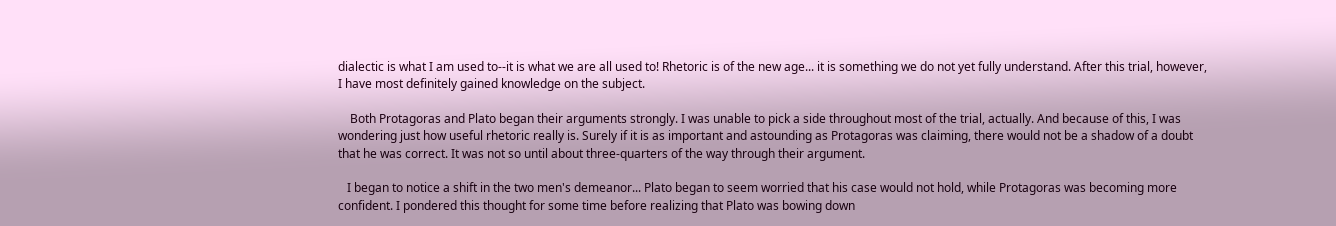dialectic is what I am used to--it is what we are all used to! Rhetoric is of the new age... it is something we do not yet fully understand. After this trial, however, I have most definitely gained knowledge on the subject.

    Both Protagoras and Plato began their arguments strongly. I was unable to pick a side throughout most of the trial, actually. And because of this, I was wondering just how useful rhetoric really is. Surely if it is as important and astounding as Protagoras was claiming, there would not be a shadow of a doubt that he was correct. It was not so until about three-quarters of the way through their argument.

   I began to notice a shift in the two men's demeanor... Plato began to seem worried that his case would not hold, while Protagoras was becoming more confident. I pondered this thought for some time before realizing that Plato was bowing down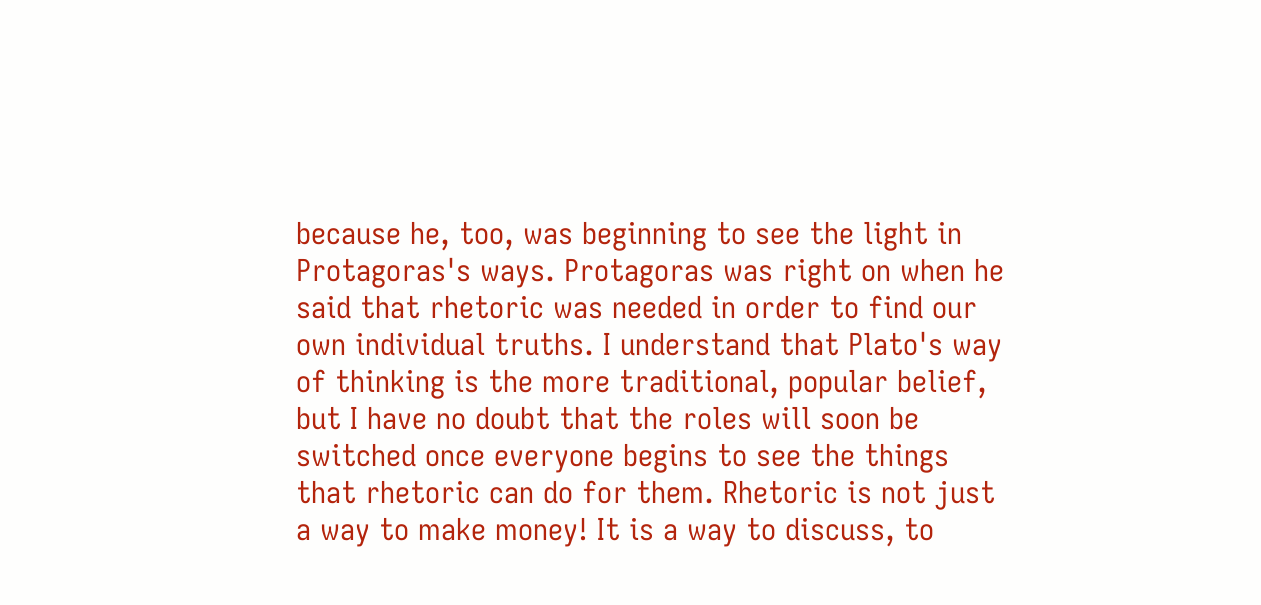because he, too, was beginning to see the light in Protagoras's ways. Protagoras was right on when he said that rhetoric was needed in order to find our own individual truths. I understand that Plato's way of thinking is the more traditional, popular belief, but I have no doubt that the roles will soon be switched once everyone begins to see the things that rhetoric can do for them. Rhetoric is not just a way to make money! It is a way to discuss, to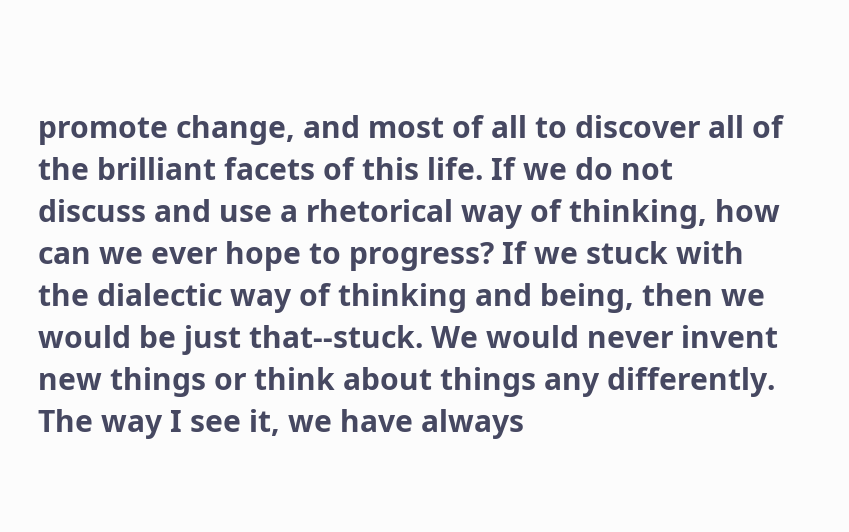promote change, and most of all to discover all of the brilliant facets of this life. If we do not discuss and use a rhetorical way of thinking, how can we ever hope to progress? If we stuck with the dialectic way of thinking and being, then we would be just that--stuck. We would never invent new things or think about things any differently. The way I see it, we have always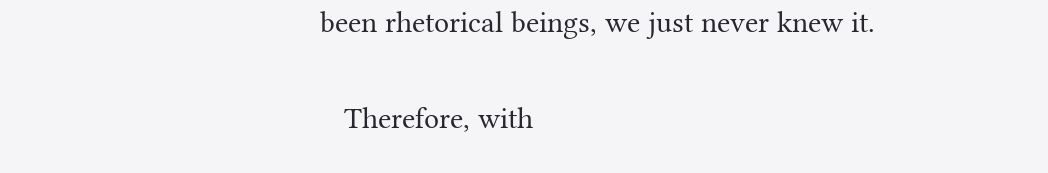been rhetorical beings, we just never knew it.

   Therefore, with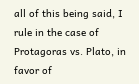all of this being said, I rule in the case of Protagoras vs. Plato, in favor of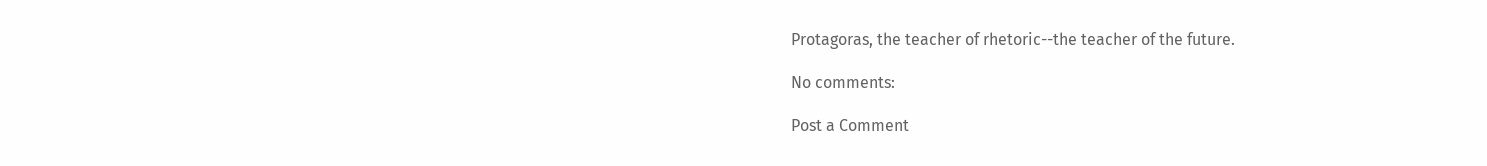Protagoras, the teacher of rhetoric--the teacher of the future.

No comments:

Post a Comment